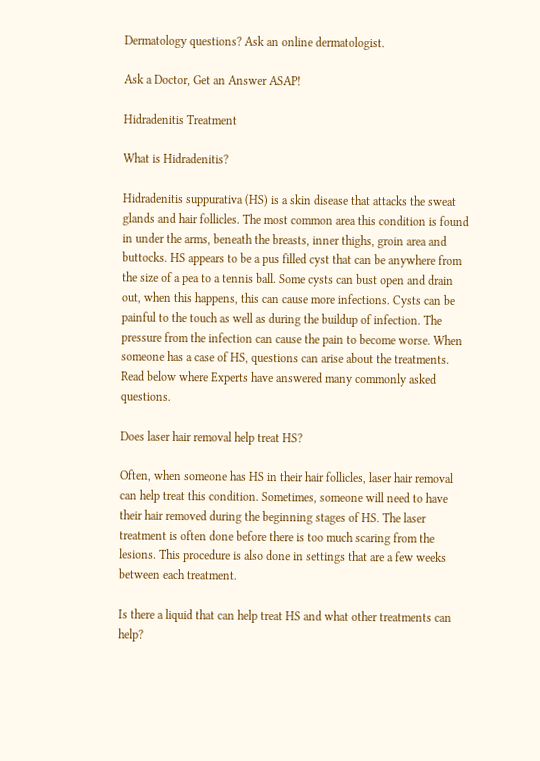Dermatology questions? Ask an online dermatologist.

Ask a Doctor, Get an Answer ASAP!

Hidradenitis Treatment

What is Hidradenitis?

Hidradenitis suppurativa (HS) is a skin disease that attacks the sweat glands and hair follicles. The most common area this condition is found in under the arms, beneath the breasts, inner thighs, groin area and buttocks. HS appears to be a pus filled cyst that can be anywhere from the size of a pea to a tennis ball. Some cysts can bust open and drain out, when this happens, this can cause more infections. Cysts can be painful to the touch as well as during the buildup of infection. The pressure from the infection can cause the pain to become worse. When someone has a case of HS, questions can arise about the treatments. Read below where Experts have answered many commonly asked questions.

Does laser hair removal help treat HS?

Often, when someone has HS in their hair follicles, laser hair removal can help treat this condition. Sometimes, someone will need to have their hair removed during the beginning stages of HS. The laser treatment is often done before there is too much scaring from the lesions. This procedure is also done in settings that are a few weeks between each treatment.

Is there a liquid that can help treat HS and what other treatments can help?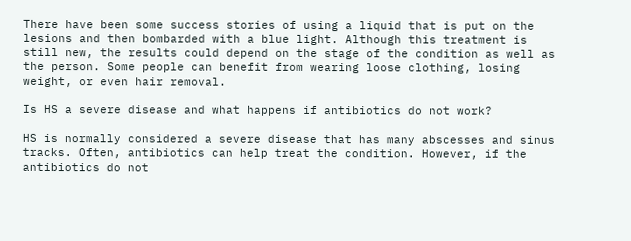There have been some success stories of using a liquid that is put on the lesions and then bombarded with a blue light. Although this treatment is still new, the results could depend on the stage of the condition as well as the person. Some people can benefit from wearing loose clothing, losing weight, or even hair removal.

Is HS a severe disease and what happens if antibiotics do not work?

HS is normally considered a severe disease that has many abscesses and sinus tracks. Often, antibiotics can help treat the condition. However, if the antibiotics do not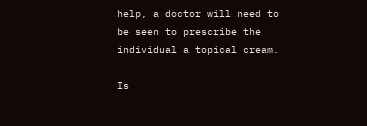help, a doctor will need to be seen to prescribe the individual a topical cream.

Is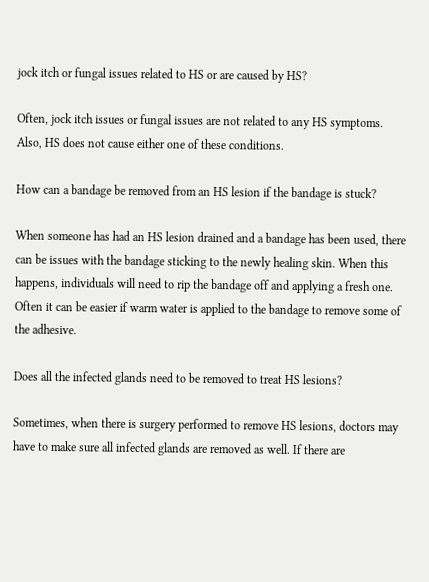jock itch or fungal issues related to HS or are caused by HS?

Often, jock itch issues or fungal issues are not related to any HS symptoms. Also, HS does not cause either one of these conditions.

How can a bandage be removed from an HS lesion if the bandage is stuck?

When someone has had an HS lesion drained and a bandage has been used, there can be issues with the bandage sticking to the newly healing skin. When this happens, individuals will need to rip the bandage off and applying a fresh one. Often it can be easier if warm water is applied to the bandage to remove some of the adhesive.

Does all the infected glands need to be removed to treat HS lesions?

Sometimes, when there is surgery performed to remove HS lesions, doctors may have to make sure all infected glands are removed as well. If there are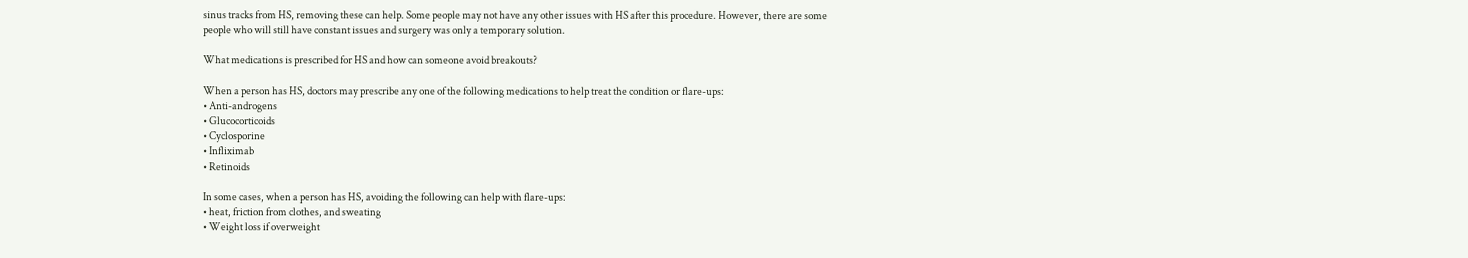sinus tracks from HS, removing these can help. Some people may not have any other issues with HS after this procedure. However, there are some people who will still have constant issues and surgery was only a temporary solution.

What medications is prescribed for HS and how can someone avoid breakouts?

When a person has HS, doctors may prescribe any one of the following medications to help treat the condition or flare-ups:
• Anti-androgens
• Glucocorticoids
• Cyclosporine
• Infliximab
• Retinoids

In some cases, when a person has HS, avoiding the following can help with flare-ups:
• heat, friction from clothes, and sweating
• Weight loss if overweight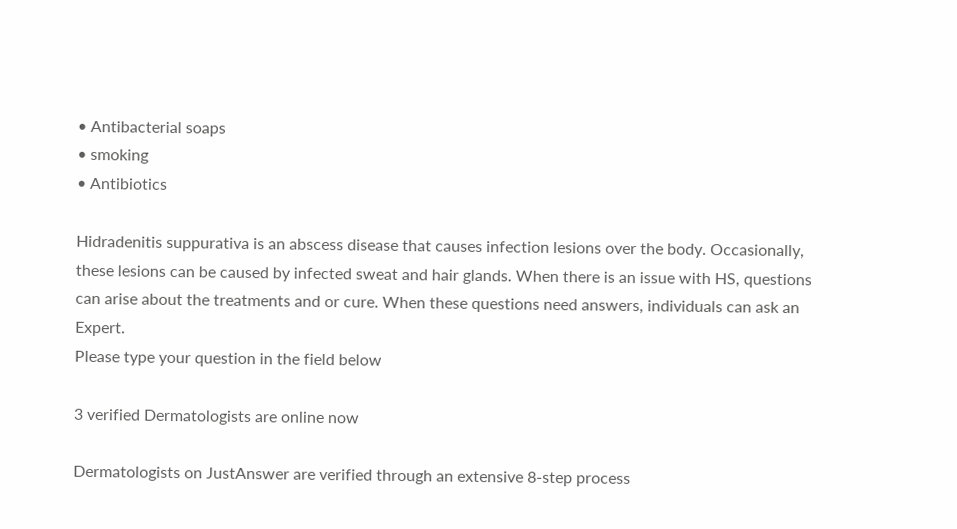• Antibacterial soaps
• smoking
• Antibiotics

Hidradenitis suppurativa is an abscess disease that causes infection lesions over the body. Occasionally, these lesions can be caused by infected sweat and hair glands. When there is an issue with HS, questions can arise about the treatments and or cure. When these questions need answers, individuals can ask an Expert.
Please type your question in the field below

3 verified Dermatologists are online now

Dermatologists on JustAnswer are verified through an extensive 8-step process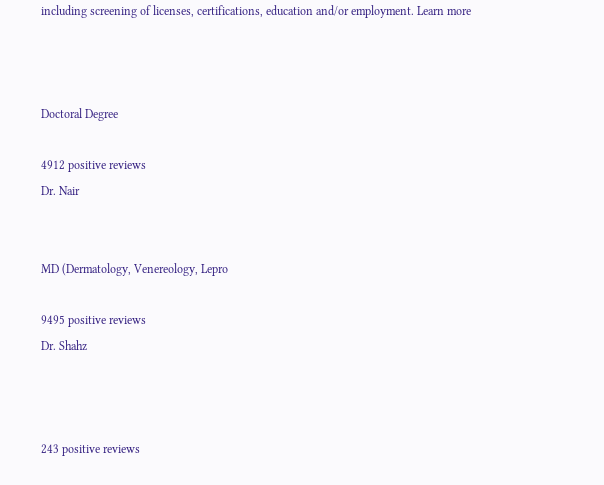including screening of licenses, certifications, education and/or employment. Learn more



Doctoral Degree

4912 positive reviews
Dr. Nair


MD (Dermatology, Venereology, Lepro

9495 positive reviews
Dr. Shahz



243 positive reviews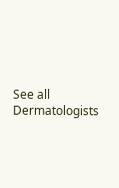See all Dermatologists